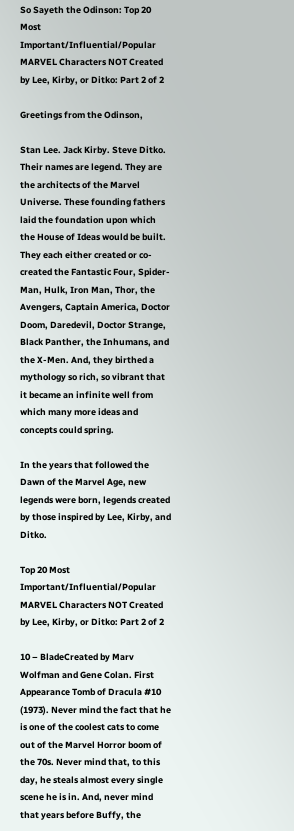So Sayeth the Odinson: Top 20 Most Important/Influential/Popular MARVEL Characters NOT Created by Lee, Kirby, or Ditko: Part 2 of 2

Greetings from the Odinson,

Stan Lee. Jack Kirby. Steve Ditko. Their names are legend. They are the architects of the Marvel Universe. These founding fathers laid the foundation upon which the House of Ideas would be built. They each either created or co-created the Fantastic Four, Spider-Man, Hulk, Iron Man, Thor, the Avengers, Captain America, Doctor Doom, Daredevil, Doctor Strange, Black Panther, the Inhumans, and the X-Men. And, they birthed a mythology so rich, so vibrant that it became an infinite well from which many more ideas and concepts could spring.

In the years that followed the Dawn of the Marvel Age, new legends were born, legends created by those inspired by Lee, Kirby, and Ditko.

Top 20 Most Important/Influential/Popular MARVEL Characters NOT Created by Lee, Kirby, or Ditko: Part 2 of 2

10 – BladeCreated by Marv Wolfman and Gene Colan. First Appearance Tomb of Dracula #10 (1973). Never mind the fact that he is one of the coolest cats to come out of the Marvel Horror boom of the 70s. Never mind that, to this day, he steals almost every single scene he is in. And, never mind that years before Buffy, the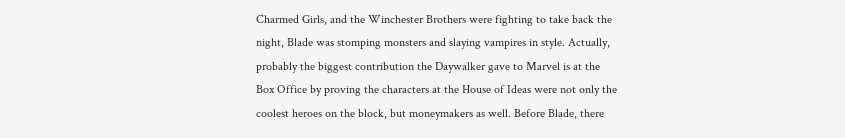Charmed Girls, and the Winchester Brothers were fighting to take back the night, Blade was stomping monsters and slaying vampires in style. Actually, probably the biggest contribution the Daywalker gave to Marvel is at the Box Office by proving the characters at the House of Ideas were not only the coolest heroes on the block, but moneymakers as well. Before Blade, there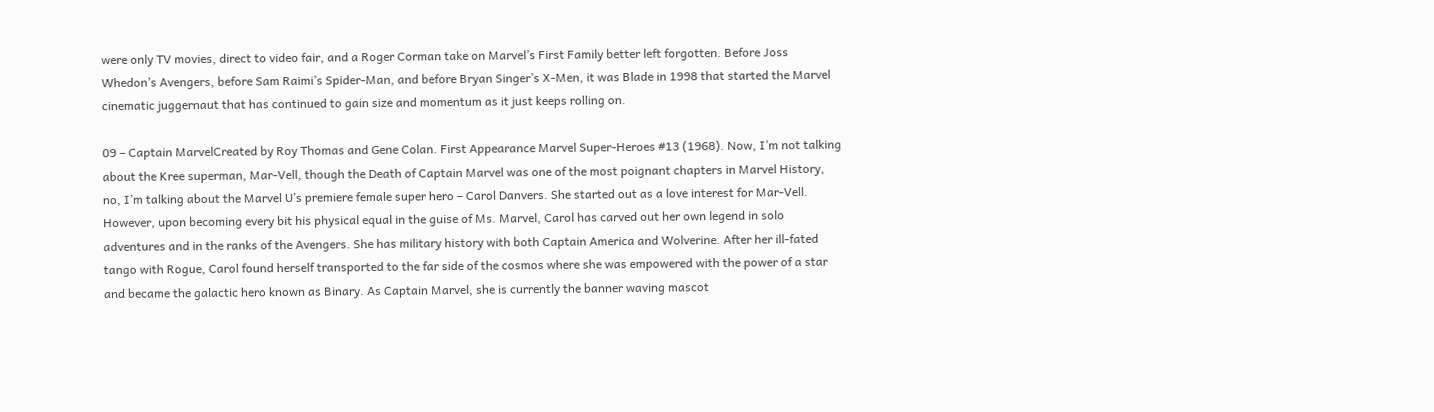were only TV movies, direct to video fair, and a Roger Corman take on Marvel’s First Family better left forgotten. Before Joss Whedon’s Avengers, before Sam Raimi’s Spider-Man, and before Bryan Singer’s X-Men, it was Blade in 1998 that started the Marvel cinematic juggernaut that has continued to gain size and momentum as it just keeps rolling on.

09 – Captain MarvelCreated by Roy Thomas and Gene Colan. First Appearance Marvel Super-Heroes #13 (1968). Now, I’m not talking about the Kree superman, Mar-Vell, though the Death of Captain Marvel was one of the most poignant chapters in Marvel History, no, I’m talking about the Marvel U’s premiere female super hero – Carol Danvers. She started out as a love interest for Mar-Vell. However, upon becoming every bit his physical equal in the guise of Ms. Marvel, Carol has carved out her own legend in solo adventures and in the ranks of the Avengers. She has military history with both Captain America and Wolverine. After her ill-fated tango with Rogue, Carol found herself transported to the far side of the cosmos where she was empowered with the power of a star and became the galactic hero known as Binary. As Captain Marvel, she is currently the banner waving mascot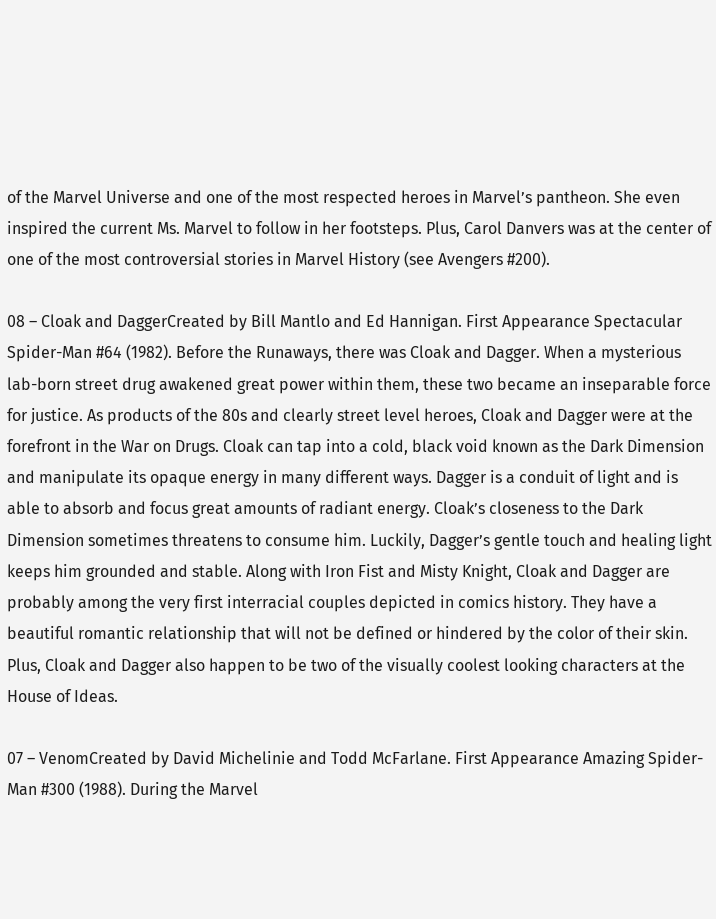of the Marvel Universe and one of the most respected heroes in Marvel’s pantheon. She even inspired the current Ms. Marvel to follow in her footsteps. Plus, Carol Danvers was at the center of one of the most controversial stories in Marvel History (see Avengers #200).

08 – Cloak and DaggerCreated by Bill Mantlo and Ed Hannigan. First Appearance Spectacular Spider-Man #64 (1982). Before the Runaways, there was Cloak and Dagger. When a mysterious lab-born street drug awakened great power within them, these two became an inseparable force for justice. As products of the 80s and clearly street level heroes, Cloak and Dagger were at the forefront in the War on Drugs. Cloak can tap into a cold, black void known as the Dark Dimension and manipulate its opaque energy in many different ways. Dagger is a conduit of light and is able to absorb and focus great amounts of radiant energy. Cloak’s closeness to the Dark Dimension sometimes threatens to consume him. Luckily, Dagger’s gentle touch and healing light keeps him grounded and stable. Along with Iron Fist and Misty Knight, Cloak and Dagger are probably among the very first interracial couples depicted in comics history. They have a beautiful romantic relationship that will not be defined or hindered by the color of their skin. Plus, Cloak and Dagger also happen to be two of the visually coolest looking characters at the House of Ideas.

07 – VenomCreated by David Michelinie and Todd McFarlane. First Appearance Amazing Spider-Man #300 (1988). During the Marvel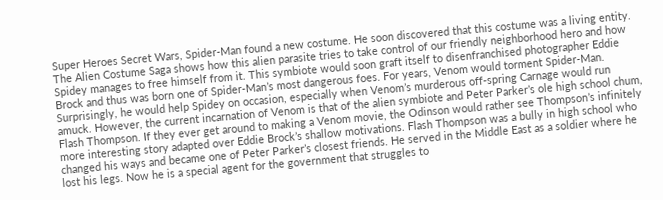Super Heroes Secret Wars, Spider-Man found a new costume. He soon discovered that this costume was a living entity. The Alien Costume Saga shows how this alien parasite tries to take control of our friendly neighborhood hero and how Spidey manages to free himself from it. This symbiote would soon graft itself to disenfranchised photographer Eddie Brock and thus was born one of Spider-Man’s most dangerous foes. For years, Venom would torment Spider-Man. Surprisingly, he would help Spidey on occasion, especially when Venom’s murderous off-spring Carnage would run amuck. However, the current incarnation of Venom is that of the alien symbiote and Peter Parker’s ole high school chum, Flash Thompson. If they ever get around to making a Venom movie, the Odinson would rather see Thompson’s infinitely more interesting story adapted over Eddie Brock’s shallow motivations. Flash Thompson was a bully in high school who changed his ways and became one of Peter Parker’s closest friends. He served in the Middle East as a soldier where he lost his legs. Now he is a special agent for the government that struggles to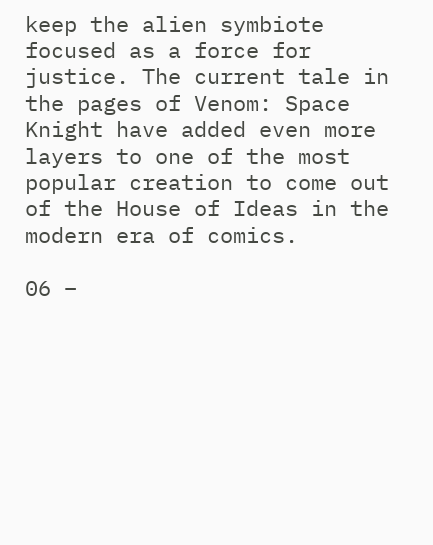keep the alien symbiote focused as a force for justice. The current tale in the pages of Venom: Space Knight have added even more layers to one of the most popular creation to come out of the House of Ideas in the modern era of comics.

06 –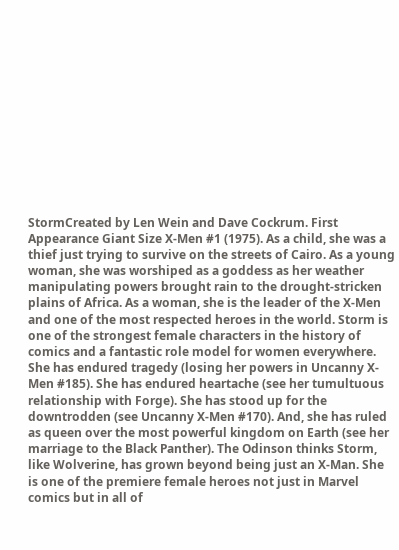StormCreated by Len Wein and Dave Cockrum. First Appearance Giant Size X-Men #1 (1975). As a child, she was a thief just trying to survive on the streets of Cairo. As a young woman, she was worshiped as a goddess as her weather manipulating powers brought rain to the drought-stricken plains of Africa. As a woman, she is the leader of the X-Men and one of the most respected heroes in the world. Storm is one of the strongest female characters in the history of comics and a fantastic role model for women everywhere. She has endured tragedy (losing her powers in Uncanny X-Men #185). She has endured heartache (see her tumultuous relationship with Forge). She has stood up for the downtrodden (see Uncanny X-Men #170). And, she has ruled as queen over the most powerful kingdom on Earth (see her marriage to the Black Panther). The Odinson thinks Storm, like Wolverine, has grown beyond being just an X-Man. She is one of the premiere female heroes not just in Marvel comics but in all of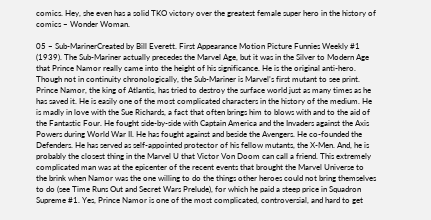comics. Hey, she even has a solid TKO victory over the greatest female super hero in the history of comics – Wonder Woman.

05 – Sub-MarinerCreated by Bill Everett. First Appearance Motion Picture Funnies Weekly #1 (1939). The Sub-Mariner actually precedes the Marvel Age, but it was in the Silver to Modern Age that Prince Namor really came into the height of his significance. He is the original anti-hero. Though not in continuity chronologically, the Sub-Mariner is Marvel’s first mutant to see print. Prince Namor, the king of Atlantis, has tried to destroy the surface world just as many times as he has saved it. He is easily one of the most complicated characters in the history of the medium. He is madly in love with the Sue Richards, a fact that often brings him to blows with and to the aid of the Fantastic Four. He fought side-by-side with Captain America and the Invaders against the Axis Powers during World War II. He has fought against and beside the Avengers. He co-founded the Defenders. He has served as self-appointed protector of his fellow mutants, the X-Men. And, he is probably the closest thing in the Marvel U that Victor Von Doom can call a friend. This extremely complicated man was at the epicenter of the recent events that brought the Marvel Universe to the brink when Namor was the one willing to do the things other heroes could not bring themselves to do (see Time Runs Out and Secret Wars Prelude), for which he paid a steep price in Squadron Supreme #1. Yes, Prince Namor is one of the most complicated, controversial, and hard to get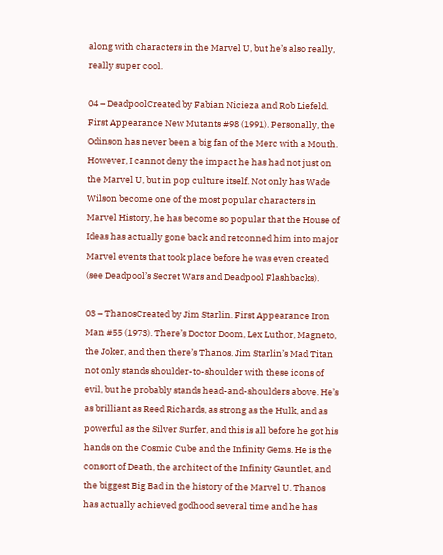along with characters in the Marvel U, but he’s also really, really super cool.

04 – DeadpoolCreated by Fabian Nicieza and Rob Liefeld. First Appearance New Mutants #98 (1991). Personally, the Odinson has never been a big fan of the Merc with a Mouth. However, I cannot deny the impact he has had not just on the Marvel U, but in pop culture itself. Not only has Wade Wilson become one of the most popular characters in Marvel History, he has become so popular that the House of Ideas has actually gone back and retconned him into major Marvel events that took place before he was even created (see Deadpool’s Secret Wars and Deadpool Flashbacks).

03 – ThanosCreated by Jim Starlin. First Appearance Iron Man #55 (1973). There’s Doctor Doom, Lex Luthor, Magneto, the Joker, and then there’s Thanos. Jim Starlin’s Mad Titan not only stands shoulder-to-shoulder with these icons of evil, but he probably stands head-and-shoulders above. He’s as brilliant as Reed Richards, as strong as the Hulk, and as powerful as the Silver Surfer, and this is all before he got his hands on the Cosmic Cube and the Infinity Gems. He is the consort of Death, the architect of the Infinity Gauntlet, and the biggest Big Bad in the history of the Marvel U. Thanos has actually achieved godhood several time and he has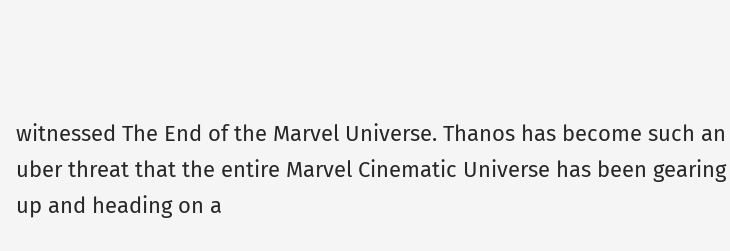witnessed The End of the Marvel Universe. Thanos has become such an uber threat that the entire Marvel Cinematic Universe has been gearing up and heading on a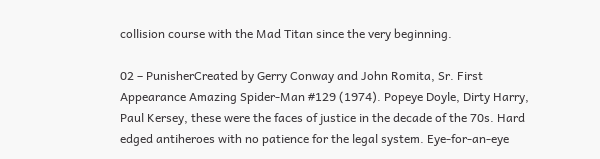collision course with the Mad Titan since the very beginning.

02 – PunisherCreated by Gerry Conway and John Romita, Sr. First Appearance Amazing Spider-Man #129 (1974). Popeye Doyle, Dirty Harry, Paul Kersey, these were the faces of justice in the decade of the 70s. Hard edged antiheroes with no patience for the legal system. Eye-for-an-eye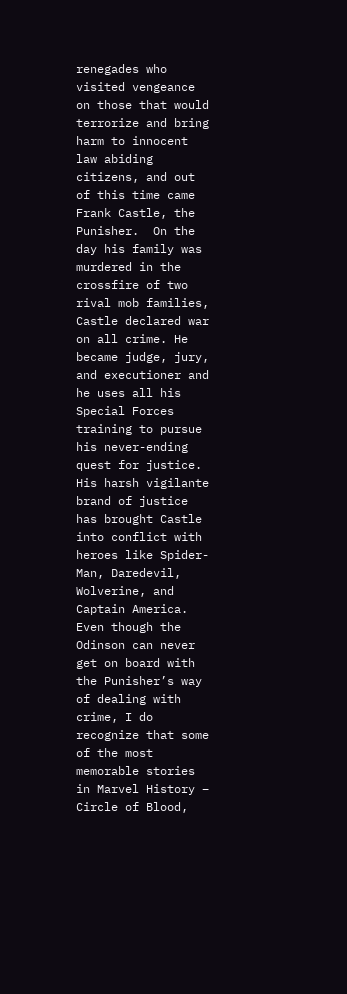renegades who visited vengeance on those that would terrorize and bring harm to innocent law abiding citizens, and out of this time came Frank Castle, the Punisher.  On the day his family was murdered in the crossfire of two rival mob families, Castle declared war on all crime. He became judge, jury, and executioner and he uses all his Special Forces training to pursue his never-ending quest for justice. His harsh vigilante brand of justice has brought Castle into conflict with heroes like Spider-Man, Daredevil, Wolverine, and Captain America. Even though the Odinson can never get on board with the Punisher’s way of dealing with crime, I do recognize that some of the most memorable stories in Marvel History – Circle of Blood,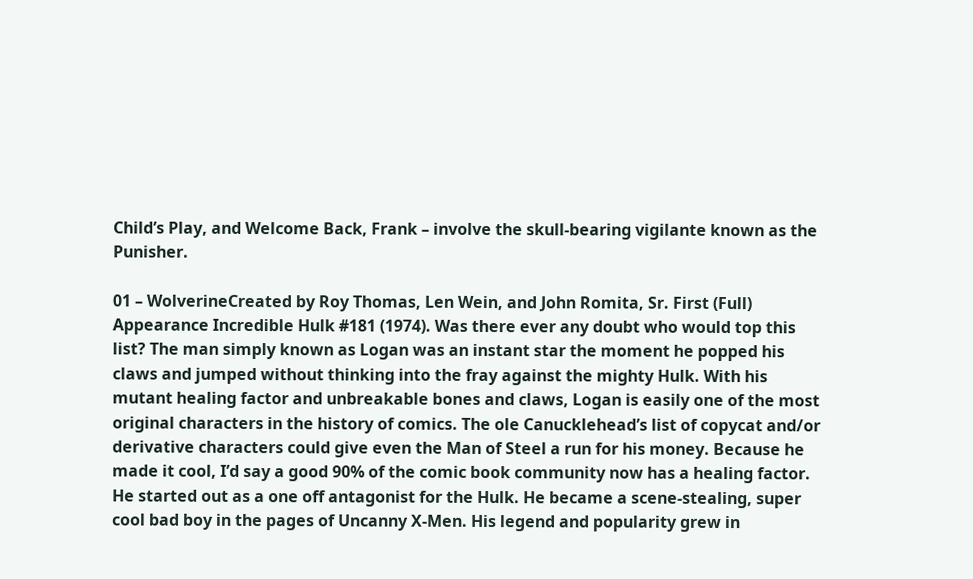Child’s Play, and Welcome Back, Frank – involve the skull-bearing vigilante known as the Punisher.

01 – WolverineCreated by Roy Thomas, Len Wein, and John Romita, Sr. First (Full) Appearance Incredible Hulk #181 (1974). Was there ever any doubt who would top this list? The man simply known as Logan was an instant star the moment he popped his claws and jumped without thinking into the fray against the mighty Hulk. With his mutant healing factor and unbreakable bones and claws, Logan is easily one of the most original characters in the history of comics. The ole Canucklehead’s list of copycat and/or derivative characters could give even the Man of Steel a run for his money. Because he made it cool, I’d say a good 90% of the comic book community now has a healing factor. He started out as a one off antagonist for the Hulk. He became a scene-stealing, super cool bad boy in the pages of Uncanny X-Men. His legend and popularity grew in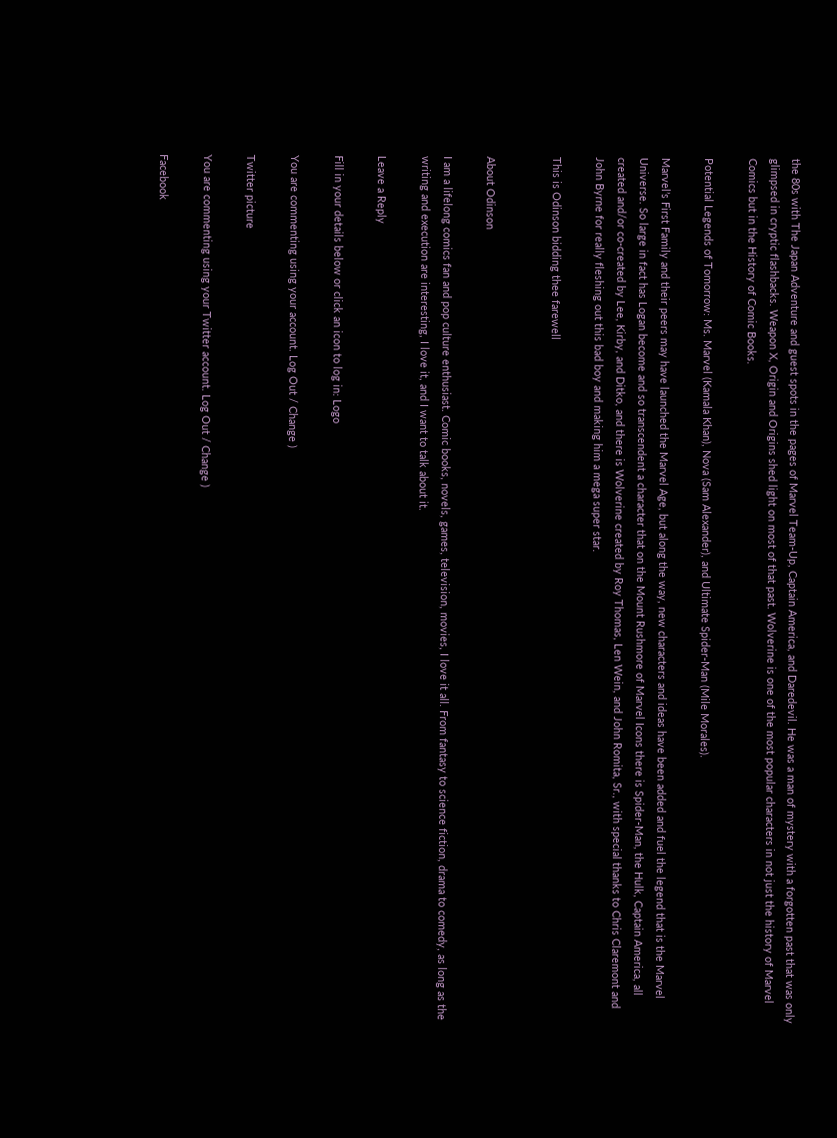the 80s with The Japan Adventure and guest spots in the pages of Marvel Team-Up, Captain America, and Daredevil. He was a man of mystery with a forgotten past that was only glimpsed in cryptic flashbacks. Weapon X, Origin and Origins shed light on most of that past. Wolverine is one of the most popular characters in not just the history of Marvel Comics but in the History of Comic Books.

Potential Legends of Tomorrow: Ms. Marvel (Kamala Khan), Nova (Sam Alexander), and Ultimate Spider-Man (Mile Morales).

Marvel’s First Family and their peers may have launched the Marvel Age, but along the way, new characters and ideas have been added and fuel the legend that is the Marvel Universe. So large in fact has Logan become and so transcendent a character that on the Mount Rushmore of Marvel Icons there is Spider-Man, the Hulk, Captain America, all created and/or co-created by Lee, Kirby, and Ditko, and there is Wolverine created by Roy Thomas, Len Wein, and John Romita, Sr., with special thanks to Chris Claremont and John Byrne for really fleshing out this bad boy and making him a mega super star.

This is Odinson bidding thee farewell


About Odinson

I am a lifelong comics fan and pop culture enthusiast. Comic books, novels, games, television, movies, I love it all. From fantasy to science fiction, drama to comedy, as long as the writing and execution are interesting, I love it, and I want to talk about it.

Leave a Reply

Fill in your details below or click an icon to log in: Logo

You are commenting using your account. Log Out / Change )

Twitter picture

You are commenting using your Twitter account. Log Out / Change )

Facebook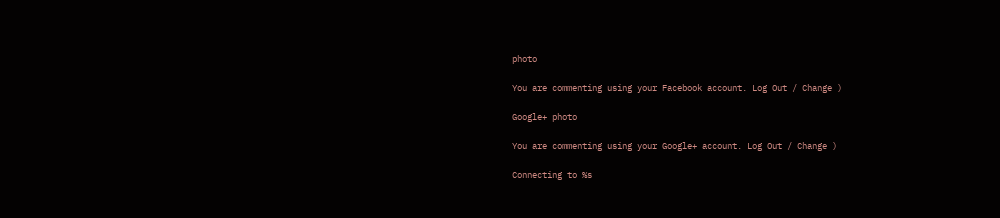photo

You are commenting using your Facebook account. Log Out / Change )

Google+ photo

You are commenting using your Google+ account. Log Out / Change )

Connecting to %s